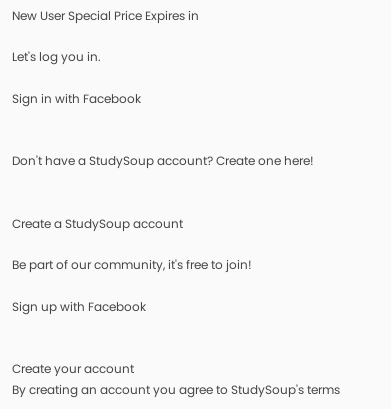New User Special Price Expires in

Let's log you in.

Sign in with Facebook


Don't have a StudySoup account? Create one here!


Create a StudySoup account

Be part of our community, it's free to join!

Sign up with Facebook


Create your account
By creating an account you agree to StudySoup's terms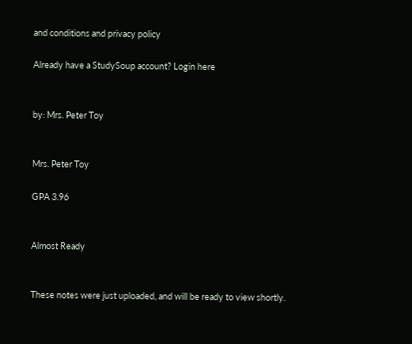and conditions and privacy policy

Already have a StudySoup account? Login here


by: Mrs. Peter Toy


Mrs. Peter Toy

GPA 3.96


Almost Ready


These notes were just uploaded, and will be ready to view shortly.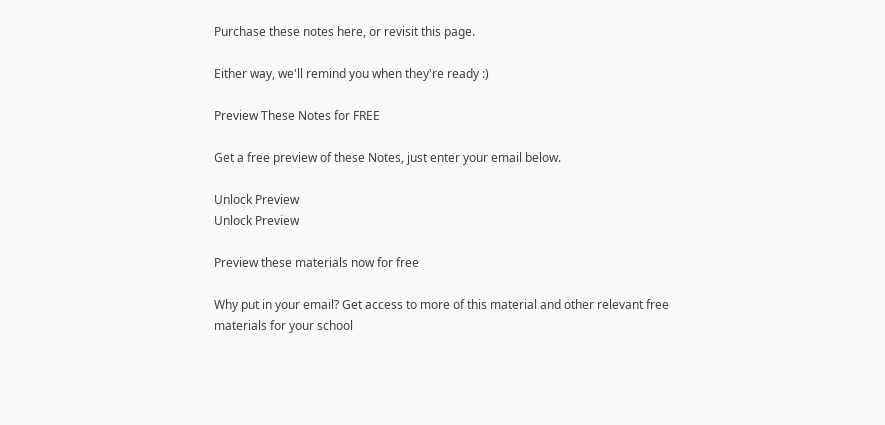Purchase these notes here, or revisit this page.

Either way, we'll remind you when they're ready :)

Preview These Notes for FREE

Get a free preview of these Notes, just enter your email below.

Unlock Preview
Unlock Preview

Preview these materials now for free

Why put in your email? Get access to more of this material and other relevant free materials for your school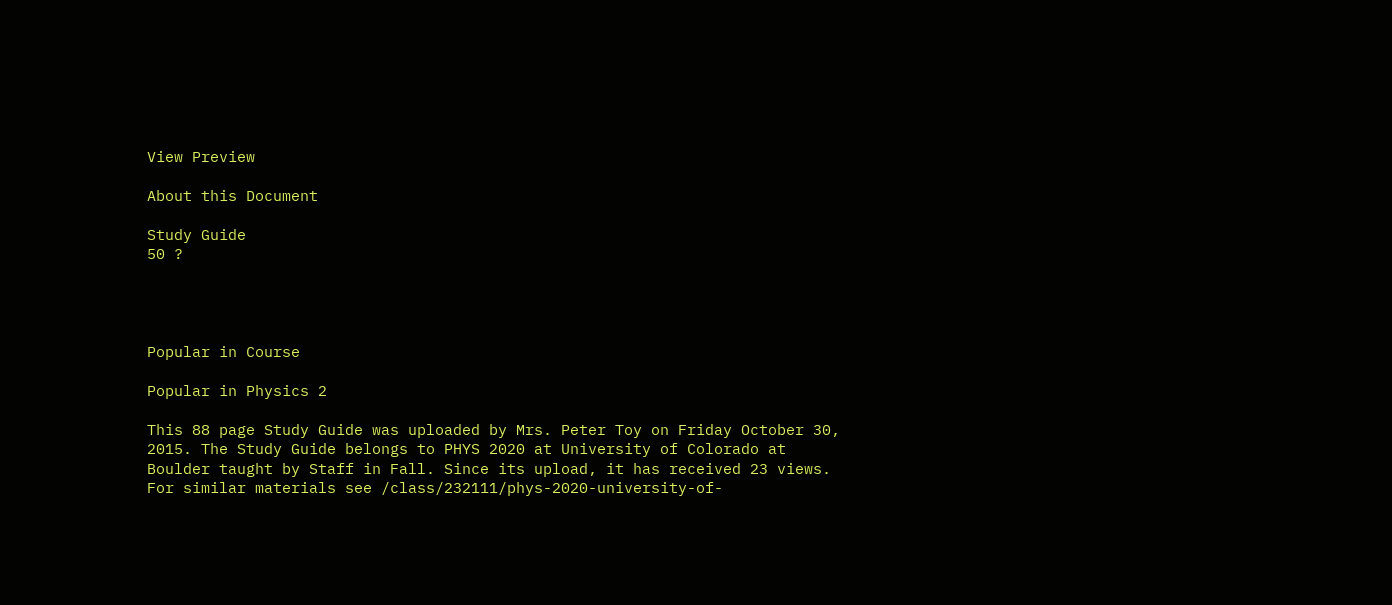View Preview

About this Document

Study Guide
50 ?




Popular in Course

Popular in Physics 2

This 88 page Study Guide was uploaded by Mrs. Peter Toy on Friday October 30, 2015. The Study Guide belongs to PHYS 2020 at University of Colorado at Boulder taught by Staff in Fall. Since its upload, it has received 23 views. For similar materials see /class/232111/phys-2020-university-of-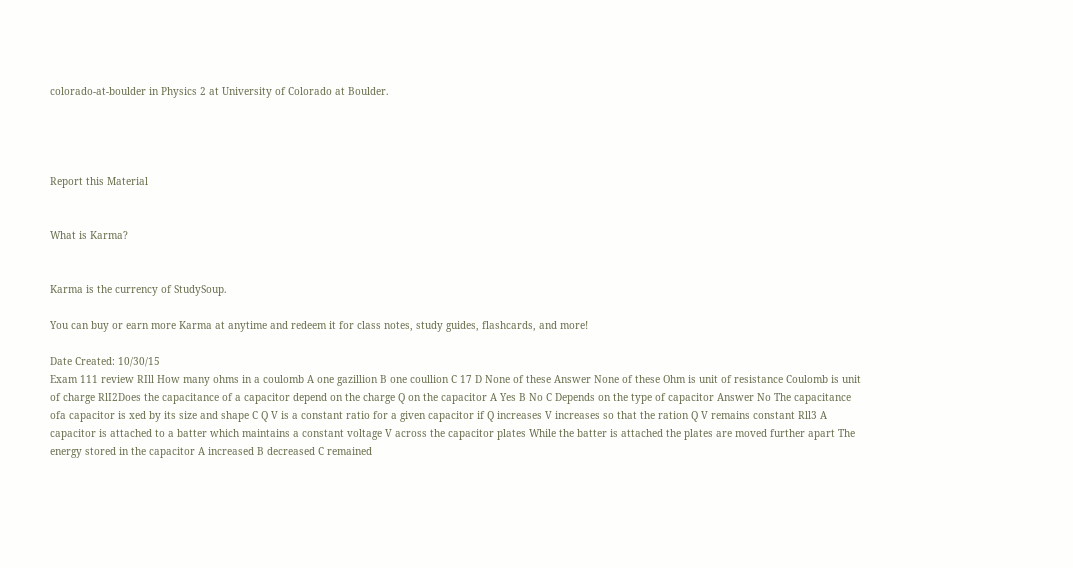colorado-at-boulder in Physics 2 at University of Colorado at Boulder.




Report this Material


What is Karma?


Karma is the currency of StudySoup.

You can buy or earn more Karma at anytime and redeem it for class notes, study guides, flashcards, and more!

Date Created: 10/30/15
Exam 111 review RIll How many ohms in a coulomb A one gazillion B one coullion C 17 D None of these Answer None of these Ohm is unit of resistance Coulomb is unit of charge RlI2Does the capacitance of a capacitor depend on the charge Q on the capacitor A Yes B No C Depends on the type of capacitor Answer No The capacitance ofa capacitor is xed by its size and shape C Q V is a constant ratio for a given capacitor if Q increases V increases so that the ration Q V remains constant Rll3 A capacitor is attached to a batter which maintains a constant voltage V across the capacitor plates While the batter is attached the plates are moved further apart The energy stored in the capacitor A increased B decreased C remained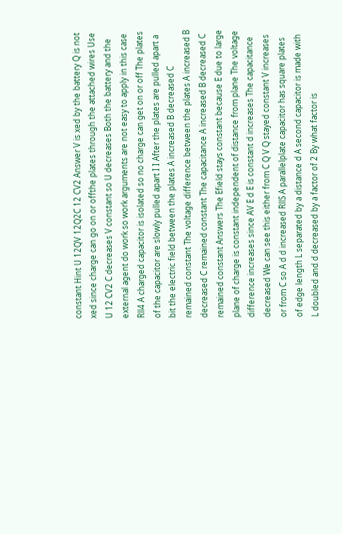constant Hint U 12QV 12Q2C 12 CV2 Answer V is xed by the battery Q is not xed since charge can go on or offthe plates through the attached wires Use U 12 CV2 C decreases V constant so U decreases Both the battery and the external agent do work so work arguments are not easy to apply in this case Rll4 A charged capacitor is isolated so no charge can get on or off The plates of the capacitor are slowly pulled apart I I After the plates are pulled apart a bit the electric field between the plates A increased B decreased C remained constant The voltage difference between the plates A increased B decreased C remained constant The capacitance A increased B decreased C remained constant Answers The Efield stays constant because E due to large plane of charge is constant independent of distance from plane The voltage difference increases since AV E d E is constant d increases The capacitance decreased We can see this either from C Q V Q stayed constant V increases or from C so A d d increased RllS A parallelplate capacitor has square plates of edge length L separated by a distance d A second capacitor is made with L doubled and d decreased by a factor of 2 By what factor is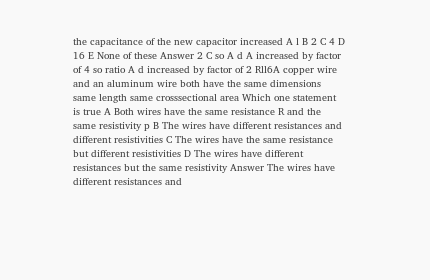the capacitance of the new capacitor increased A l B 2 C 4 D 16 E None of these Answer 2 C so A d A increased by factor of 4 so ratio A d increased by factor of 2 Rll6A copper wire and an aluminum wire both have the same dimensions same length same crosssectional area Which one statement is true A Both wires have the same resistance R and the same resistivity p B The wires have different resistances and different resistivities C The wires have the same resistance but different resistivities D The wires have different resistances but the same resistivity Answer The wires have different resistances and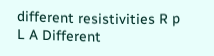different resistivities R p L A Different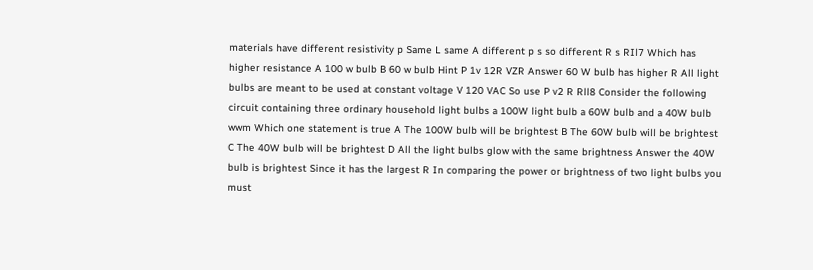materials have different resistivity p Same L same A different p s so different R s RIl7 Which has higher resistance A 100 w bulb B 60 w bulb Hint P 1v 12R VZR Answer 60 W bulb has higher R All light bulbs are meant to be used at constant voltage V 120 VAC So use P v2 R Rll8 Consider the following circuit containing three ordinary household light bulbs a 100W light bulb a 60W bulb and a 40W bulb wwm Which one statement is true A The 100W bulb will be brightest B The 60W bulb will be brightest C The 40W bulb will be brightest D All the light bulbs glow with the same brightness Answer the 40W bulb is brightest Since it has the largest R In comparing the power or brightness of two light bulbs you must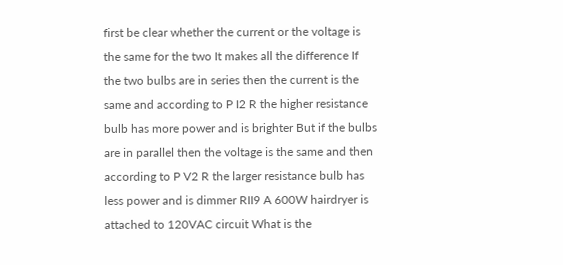first be clear whether the current or the voltage is the same for the two It makes all the difference If the two bulbs are in series then the current is the same and according to P I2 R the higher resistance bulb has more power and is brighter But if the bulbs are in parallel then the voltage is the same and then according to P V2 R the larger resistance bulb has less power and is dimmer RII9 A 600W hairdryer is attached to 120VAC circuit What is the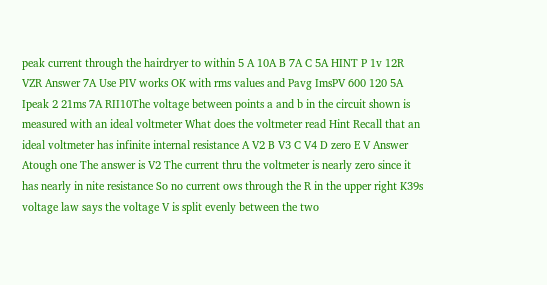peak current through the hairdryer to within 5 A 10A B 7A C 5A HINT P 1v 12R VZR Answer 7A Use PIV works OK with rms values and Pavg ImsPV 600 120 5A Ipeak 2 21ms 7A RII10The voltage between points a and b in the circuit shown is measured with an ideal voltmeter What does the voltmeter read Hint Recall that an ideal voltmeter has infinite internal resistance A V2 B V3 C V4 D zero E V Answer Atough one The answer is V2 The current thru the voltmeter is nearly zero since it has nearly in nite resistance So no current ows through the R in the upper right K39s voltage law says the voltage V is split evenly between the two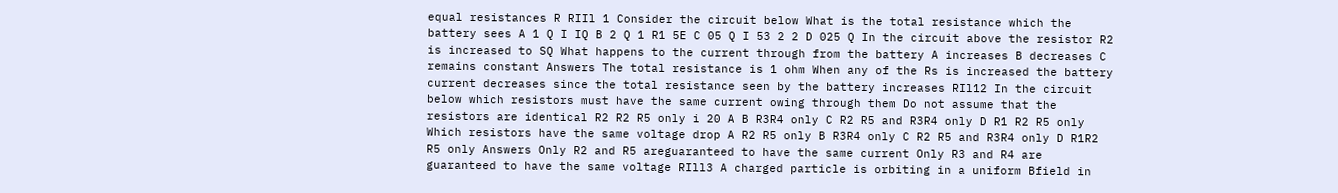equal resistances R RIIl 1 Consider the circuit below What is the total resistance which the battery sees A 1 Q I IQ B 2 Q 1 R1 5E C 05 Q I 53 2 2 D 025 Q In the circuit above the resistor R2 is increased to SQ What happens to the current through from the battery A increases B decreases C remains constant Answers The total resistance is 1 ohm When any of the Rs is increased the battery current decreases since the total resistance seen by the battery increases RIl12 In the circuit below which resistors must have the same current owing through them Do not assume that the resistors are identical R2 R2 R5 only i 20 A B R3R4 only C R2 R5 and R3R4 only D R1 R2 R5 only Which resistors have the same voltage drop A R2 R5 only B R3R4 only C R2 R5 and R3R4 only D R1R2 R5 only Answers Only R2 and R5 areguaranteed to have the same current Only R3 and R4 are guaranteed to have the same voltage RIll3 A charged particle is orbiting in a uniform Bfield in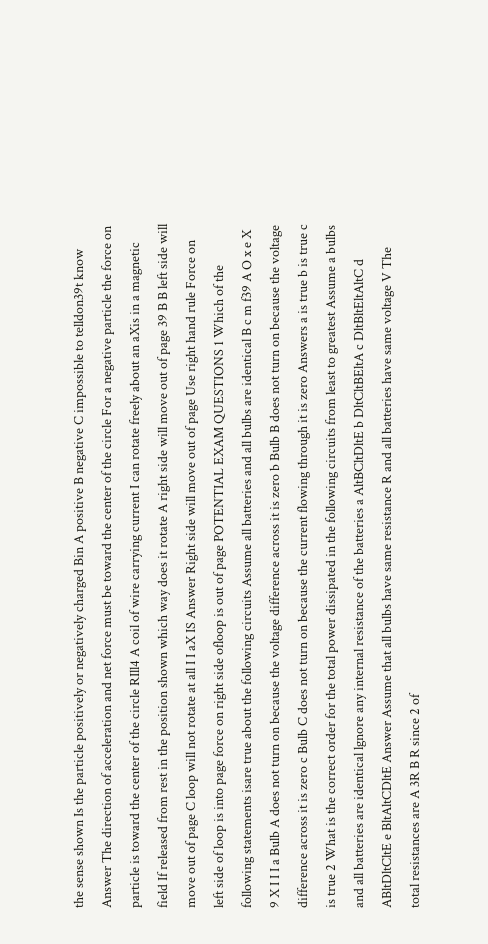the sense shown Is the particle positively or negatively charged Bin A positive B negative C impossible to telldon39t know Answer The direction of acceleration and net force must be toward the center of the circle For a negative particle the force on particle is toward the center of the circle RIll4 A coil of wire carrying current I can rotate freely about an aXis in a magnetic field If released from rest in the position shown which way does it rotate A right side will move out of page 39 B B left side will move out of page C loop will not rotate at all I I aX IS Answer Right side will move out of page Use right hand rule Force on left side of loop is into page force on right side ofloop is out of page POTENTIAL EXAM QUESTIONS 1 Which of the following statements isare true about the following circuits Assume all batteries and all bulbs are identical B c m f39 A O x e X 9 X I I I a Bulb A does not turn on because the voltage difference across it is zero b Bulb B does not turn on because the voltage difference across it is zero c Bulb C does not turn on because the current flowing through it is zero Answers a is true b is true c is true 2 What is the correct order for the total power dissipated in the following circuits from least to greatest Assume a bulbs and all batteries are identical lgnore any internal resistance of the batteries a AltBCltDltE b DltCltBEltA c DltBltEltAltC d ABltDltCltE e BltAltCDltE Answer Assume that all bulbs have same resistance R and all batteries have same voltage V The total resistances are A 3R B R since 2 of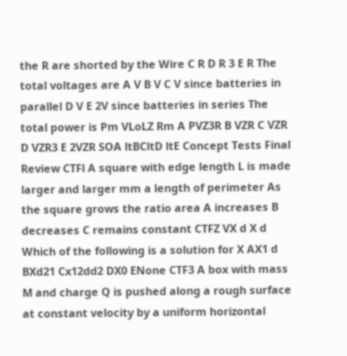the R are shorted by the Wire C R D R 3 E R The total voltages are A V B V C V since batteries in parallel D V E 2V since batteries in series The total power is Pm VLoLZ Rm A PVZ3R B VZR C VZR D VZR3 E 2VZR SOA ltBCltD ltE Concept Tests Final Review CTFl A square with edge length L is made larger and larger mm a length of perimeter As the square grows the ratio area A increases B decreases C remains constant CTFZ VX d X d Which of the following is a solution for X AX1 d BXd21 Cx12dd2 DX0 ENone CTF3 A box with mass M and charge Q is pushed along a rough surface at constant velocity by a uniform horizontal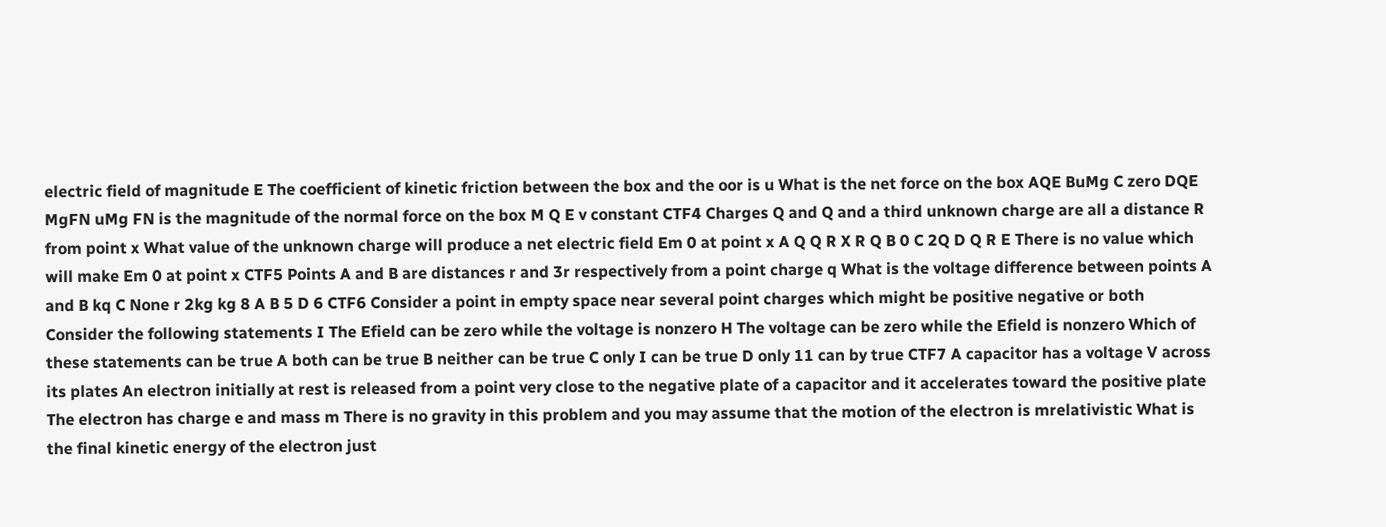electric field of magnitude E The coefficient of kinetic friction between the box and the oor is u What is the net force on the box AQE BuMg C zero DQE MgFN uMg FN is the magnitude of the normal force on the box M Q E v constant CTF4 Charges Q and Q and a third unknown charge are all a distance R from point x What value of the unknown charge will produce a net electric field Em 0 at point x A Q Q R X R Q B 0 C 2Q D Q R E There is no value which will make Em 0 at point x CTF5 Points A and B are distances r and 3r respectively from a point charge q What is the voltage difference between points A and B kq C None r 2kg kg 8 A B 5 D 6 CTF6 Consider a point in empty space near several point charges which might be positive negative or both Consider the following statements I The Efield can be zero while the voltage is nonzero H The voltage can be zero while the Efield is nonzero Which of these statements can be true A both can be true B neither can be true C only I can be true D only 11 can by true CTF7 A capacitor has a voltage V across its plates An electron initially at rest is released from a point very close to the negative plate of a capacitor and it accelerates toward the positive plate The electron has charge e and mass m There is no gravity in this problem and you may assume that the motion of the electron is mrelativistic What is the final kinetic energy of the electron just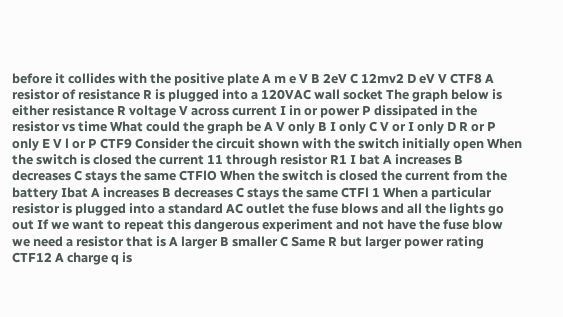before it collides with the positive plate A m e V B 2eV C 12mv2 D eV V CTF8 A resistor of resistance R is plugged into a 120VAC wall socket The graph below is either resistance R voltage V across current I in or power P dissipated in the resistor vs time What could the graph be A V only B I only C V or I only D R or P only E V l or P CTF9 Consider the circuit shown with the switch initially open When the switch is closed the current 11 through resistor R1 I bat A increases B decreases C stays the same CTFlO When the switch is closed the current from the battery Ibat A increases B decreases C stays the same CTFl 1 When a particular resistor is plugged into a standard AC outlet the fuse blows and all the lights go out If we want to repeat this dangerous experiment and not have the fuse blow we need a resistor that is A larger B smaller C Same R but larger power rating CTF12 A charge q is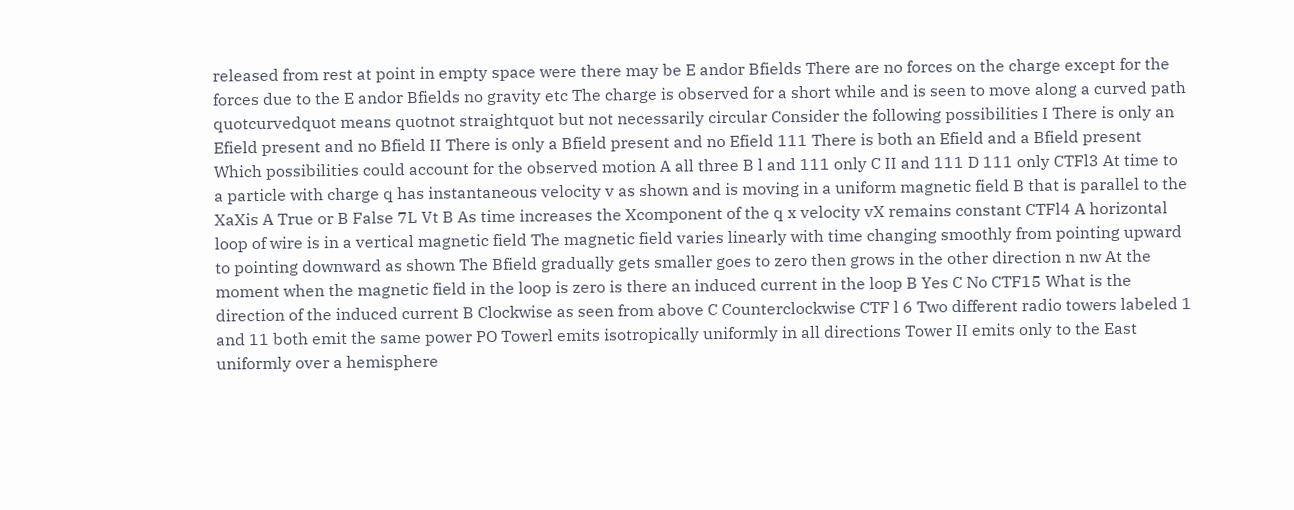released from rest at point in empty space were there may be E andor Bfields There are no forces on the charge except for the forces due to the E andor Bfields no gravity etc The charge is observed for a short while and is seen to move along a curved path quotcurvedquot means quotnot straightquot but not necessarily circular Consider the following possibilities I There is only an Efield present and no Bfield II There is only a Bfield present and no Efield 111 There is both an Efield and a Bfield present Which possibilities could account for the observed motion A all three B l and 111 only C II and 111 D 111 only CTFl3 At time to a particle with charge q has instantaneous velocity v as shown and is moving in a uniform magnetic field B that is parallel to the XaXis A True or B False 7L Vt B As time increases the Xcomponent of the q x velocity vX remains constant CTFl4 A horizontal loop of wire is in a vertical magnetic field The magnetic field varies linearly with time changing smoothly from pointing upward to pointing downward as shown The Bfield gradually gets smaller goes to zero then grows in the other direction n nw At the moment when the magnetic field in the loop is zero is there an induced current in the loop B Yes C No CTF15 What is the direction of the induced current B Clockwise as seen from above C Counterclockwise CTF l 6 Two different radio towers labeled 1 and 11 both emit the same power PO Towerl emits isotropically uniformly in all directions Tower II emits only to the East uniformly over a hemisphere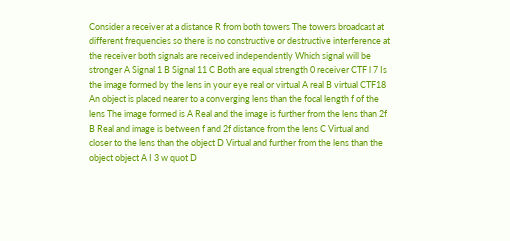Consider a receiver at a distance R from both towers The towers broadcast at different frequencies so there is no constructive or destructive interference at the receiver both signals are received independently Which signal will be stronger A Signal 1 B Signal 11 C Both are equal strength 0 receiver CTF l 7 Is the image formed by the lens in your eye real or virtual A real B virtual CTF18 An object is placed nearer to a converging lens than the focal length f of the lens The image formed is A Real and the image is further from the lens than 2f B Real and image is between f and 2f distance from the lens C Virtual and closer to the lens than the object D Virtual and further from the lens than the object object A I 3 w quot D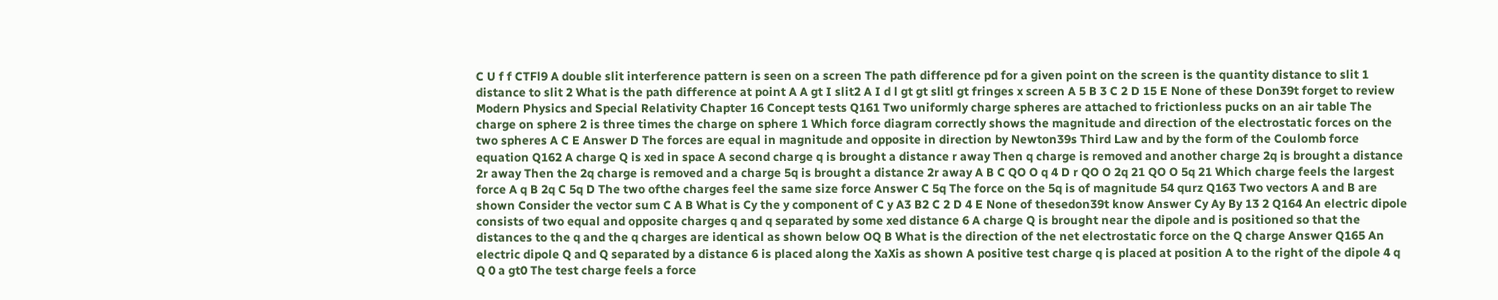C U f f CTFl9 A double slit interference pattern is seen on a screen The path difference pd for a given point on the screen is the quantity distance to slit 1 distance to slit 2 What is the path difference at point A A gt I slit2 A I d l gt gt slitl gt fringes x screen A 5 B 3 C 2 D 15 E None of these Don39t forget to review Modern Physics and Special Relativity Chapter 16 Concept tests Q161 Two uniformly charge spheres are attached to frictionless pucks on an air table The charge on sphere 2 is three times the charge on sphere 1 Which force diagram correctly shows the magnitude and direction of the electrostatic forces on the two spheres A C E Answer D The forces are equal in magnitude and opposite in direction by Newton39s Third Law and by the form of the Coulomb force equation Q162 A charge Q is xed in space A second charge q is brought a distance r away Then q charge is removed and another charge 2q is brought a distance 2r away Then the 2q charge is removed and a charge 5q is brought a distance 2r away A B C QO O q 4 D r QO O 2q 21 QO O 5q 21 Which charge feels the largest force A q B 2q C 5q D The two ofthe charges feel the same size force Answer C 5q The force on the 5q is of magnitude 54 qurz Q163 Two vectors A and B are shown Consider the vector sum C A B What is Cy the y component of C y A3 B2 C 2 D 4 E None of thesedon39t know Answer Cy Ay By 13 2 Q164 An electric dipole consists of two equal and opposite charges q and q separated by some xed distance 6 A charge Q is brought near the dipole and is positioned so that the distances to the q and the q charges are identical as shown below OQ B What is the direction of the net electrostatic force on the Q charge Answer Q165 An electric dipole Q and Q separated by a distance 6 is placed along the XaXis as shown A positive test charge q is placed at position A to the right of the dipole 4 q Q 0 a gt0 The test charge feels a force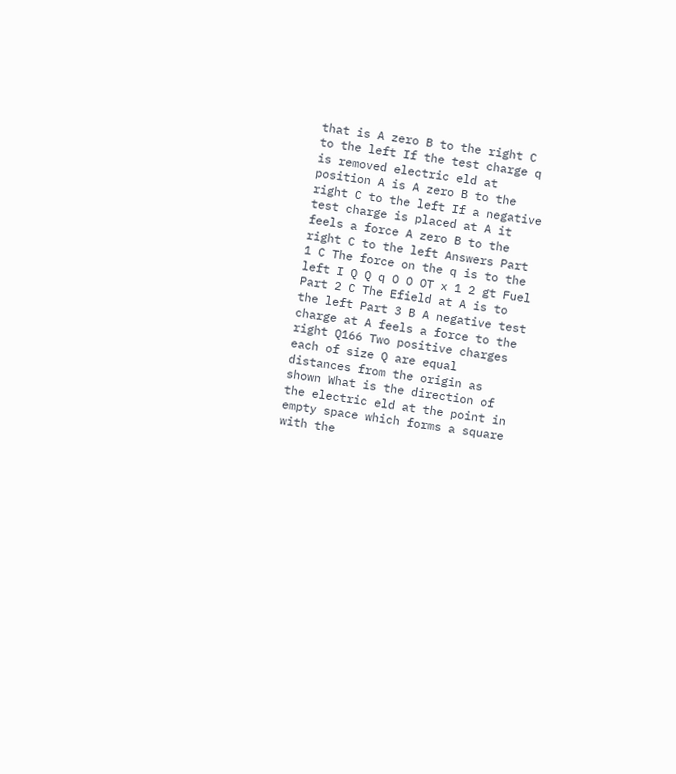that is A zero B to the right C to the left If the test charge q is removed electric eld at position A is A zero B to the right C to the left If a negative test charge is placed at A it feels a force A zero B to the right C to the left Answers Part 1 C The force on the q is to the left I Q Q q O O OT x 1 2 gt Fuel Part 2 C The Efield at A is to the left Part 3 B A negative test charge at A feels a force to the right Q166 Two positive charges each of size Q are equal distances from the origin as shown What is the direction of the electric eld at the point in empty space which forms a square with the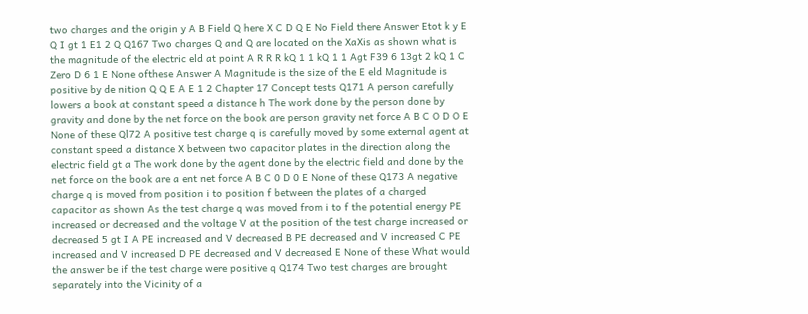two charges and the origin y A B Field Q here X C D Q E No Field there Answer Etot k y E Q I gt 1 E1 2 Q Q167 Two charges Q and Q are located on the XaXis as shown what is the magnitude of the electric eld at point A R R R kQ 1 1 kQ 1 1 Agt F39 6 13gt 2 kQ 1 C Zero D 6 1 E None ofthese Answer A Magnitude is the size of the E eld Magnitude is positive by de nition Q Q E A E 1 2 Chapter 17 Concept tests Q171 A person carefully lowers a book at constant speed a distance h The work done by the person done by gravity and done by the net force on the book are person gravity net force A B C O D O E None of these Ql72 A positive test charge q is carefully moved by some external agent at constant speed a distance X between two capacitor plates in the direction along the electric field gt a The work done by the agent done by the electric field and done by the net force on the book are a ent net force A B C 0 D 0 E None of these Q173 A negative charge q is moved from position i to position f between the plates of a charged capacitor as shown As the test charge q was moved from i to f the potential energy PE increased or decreased and the voltage V at the position of the test charge increased or decreased 5 gt I A PE increased and V decreased B PE decreased and V increased C PE increased and V increased D PE decreased and V decreased E None of these What would the answer be if the test charge were positive q Q174 Two test charges are brought separately into the Vicinity of a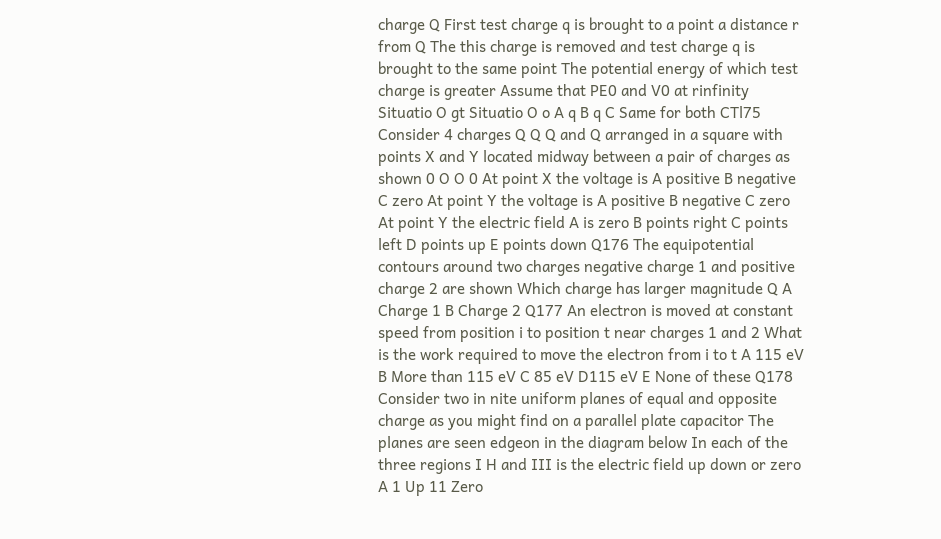charge Q First test charge q is brought to a point a distance r from Q The this charge is removed and test charge q is brought to the same point The potential energy of which test charge is greater Assume that PE0 and V0 at rinfinity Situatio O gt Situatio O o A q B q C Same for both CTl75 Consider 4 charges Q Q Q and Q arranged in a square with points X and Y located midway between a pair of charges as shown 0 O O 0 At point X the voltage is A positive B negative C zero At point Y the voltage is A positive B negative C zero At point Y the electric field A is zero B points right C points left D points up E points down Q176 The equipotential contours around two charges negative charge 1 and positive charge 2 are shown Which charge has larger magnitude Q A Charge 1 B Charge 2 Q177 An electron is moved at constant speed from position i to position t near charges 1 and 2 What is the work required to move the electron from i to t A 115 eV B More than 115 eV C 85 eV D115 eV E None of these Q178 Consider two in nite uniform planes of equal and opposite charge as you might find on a parallel plate capacitor The planes are seen edgeon in the diagram below In each of the three regions I H and III is the electric field up down or zero A 1 Up 11 Zero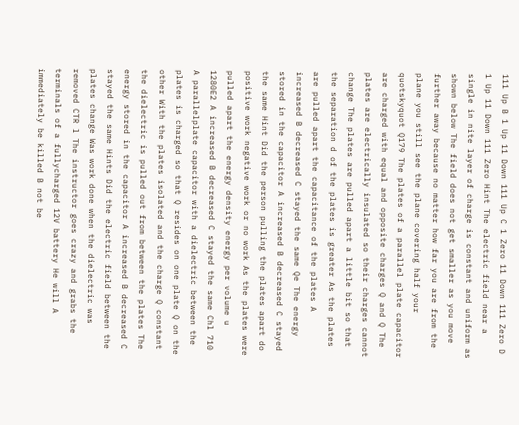111 Up B 1 Up 11 Down 111 Up C 1 Zero 11 Down 111 Zero D 1 Up 11 Down 111 Zero Hint The electric field near a single in nite layer of charge is constant and uniform as shown below The field does not get smaller as you move further away because no matter how far you are from the plane you still see the plane covering half your quotskyquot Q179 The plates of a parallel plate capacitor are charged with equal and opposite charges Q and Q The plates are electrically insulated so their charges cannot change The plates are pulled apart a little bit so that the separation d of the plates is greater As the plates are pulled apart the capacitance of the plates A increased B decreased C stayed the same Qe The energy stored in the capacitor A increased B decreased C stayed the same Hint Did the person pulling the plates apart do positive work negative work or no work As the plates were pulled apart the energy density energy per volume u 1280E2 A increased B decreased C stayed the same Chl 710 A parallelplate capacitor with a dielectric between the plates is charged so that Q resides on one plate Q on the other With the plates isolated and the charge Q constant the dielectric is pulled out from between the plates The energy stored in the capacitor A increased B decreased C stayed the same Hints Did the electric field between the plates change Was work done when the dielectric was removed CTR l The instructor goes crazy and grabs the terminals of a fullycharged 12V battery He will A immediately be killed B not be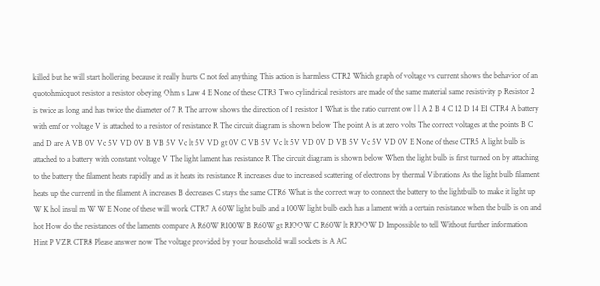killed but he will start hollering because it really hurts C not feel anything This action is harmless CTR2 Which graph of voltage vs current shows the behavior of an quotohmicquot resistor a resistor obeying Ohm s Law 4 E None of these CTR3 Two cylindrical resistors are made of the same material same resistivity p Resistor 2 is twice as long and has twice the diameter of 7 R The arrow shows the direction of 1 resistor 1 What is the ratio current ow l l A 2 B 4 C 12 D 14 E1 CTR4 A battery with emf or voltage V is attached to a resistor of resistance R The circuit diagram is shown below The point A is at zero volts The correct voltages at the points B C and D are A VB 0V Vc 5V VD 0V B VB 5V Vc lt 5V VD gt 0V C VB 5V Vc lt 5V VD 0V D VB 5V Vc 5V VD 0V E None of these CTR5 A light bulb is attached to a battery with constant voltage V The light lament has resistance R The circuit diagram is shown below When the light bulb is first turned on by attaching to the battery the filament heats rapidly and as it heats its resistance R increases due to increased scattering of electrons by thermal Vibrations As the light bulb filament heats up the currentl in the filament A increases B decreases C stays the same CTR6 What is the correct way to connect the battery to the lightbulb to make it light up W K hol insul m W W E None of these will work CTR7 A 60W light bulb and a 100W light bulb each has a lament with a certain resistance when the bulb is on and hot How do the resistances of the laments compare A R60W R100W B R60W gt RIOOW C R60W lt RIOOW D Impossible to tell Without further information Hint P VZR CTR8 Please answer now The voltage provided by your household wall sockets is A AC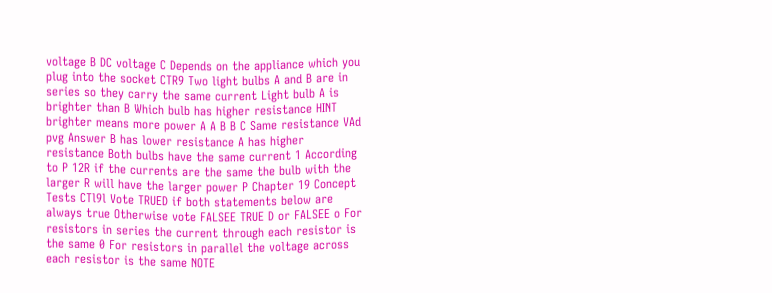voltage B DC voltage C Depends on the appliance which you plug into the socket CTR9 Two light bulbs A and B are in series so they carry the same current Light bulb A is brighter than B Which bulb has higher resistance HINT brighter means more power A A B B C Same resistance VAd pvg Answer B has lower resistance A has higher resistance Both bulbs have the same current 1 According to P 12R if the currents are the same the bulb with the larger R will have the larger power P Chapter 19 Concept Tests CTl9l Vote TRUED if both statements below are always true Otherwise vote FALSEE TRUE D or FALSEE o For resistors in series the current through each resistor is the same 0 For resistors in parallel the voltage across each resistor is the same NOTE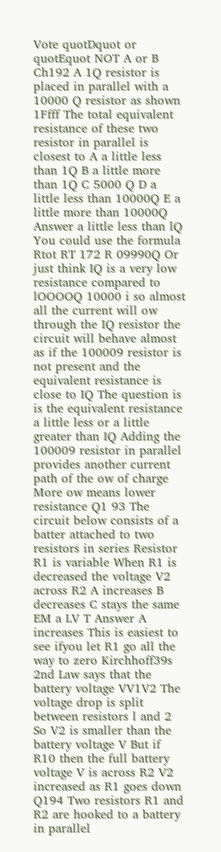Vote quotDquot or quotEquot NOT A or B Ch192 A 1Q resistor is placed in parallel with a 10000 Q resistor as shown 1Ffff The total equivalent resistance of these two resistor in parallel is closest to A a little less than 1Q B a little more than 1Q C 5000 Q D a little less than 10000Q E a little more than 10000Q Answer a little less than lQ You could use the formula Rtot RT 172 R 09990Q Or just think IQ is a very low resistance compared to lOOOOQ 10000 i so almost all the current will ow through the IQ resistor the circuit will behave almost as if the 100009 resistor is not present and the equivalent resistance is close to IQ The question is is the equivalent resistance a little less or a little greater than IQ Adding the 100009 resistor in parallel provides another current path of the ow of charge More ow means lower resistance Q1 93 The circuit below consists of a batter attached to two resistors in series Resistor R1 is variable When R1 is decreased the voltage V2 across R2 A increases B decreases C stays the same EM a LV T Answer A increases This is easiest to see ifyou let R1 go all the way to zero Kirchhoff39s 2nd Law says that the battery voltage VV1V2 The voltage drop is split between resistors l and 2 So V2 is smaller than the battery voltage V But if R10 then the full battery voltage V is across R2 V2 increased as R1 goes down Q194 Two resistors R1 and R2 are hooked to a battery in parallel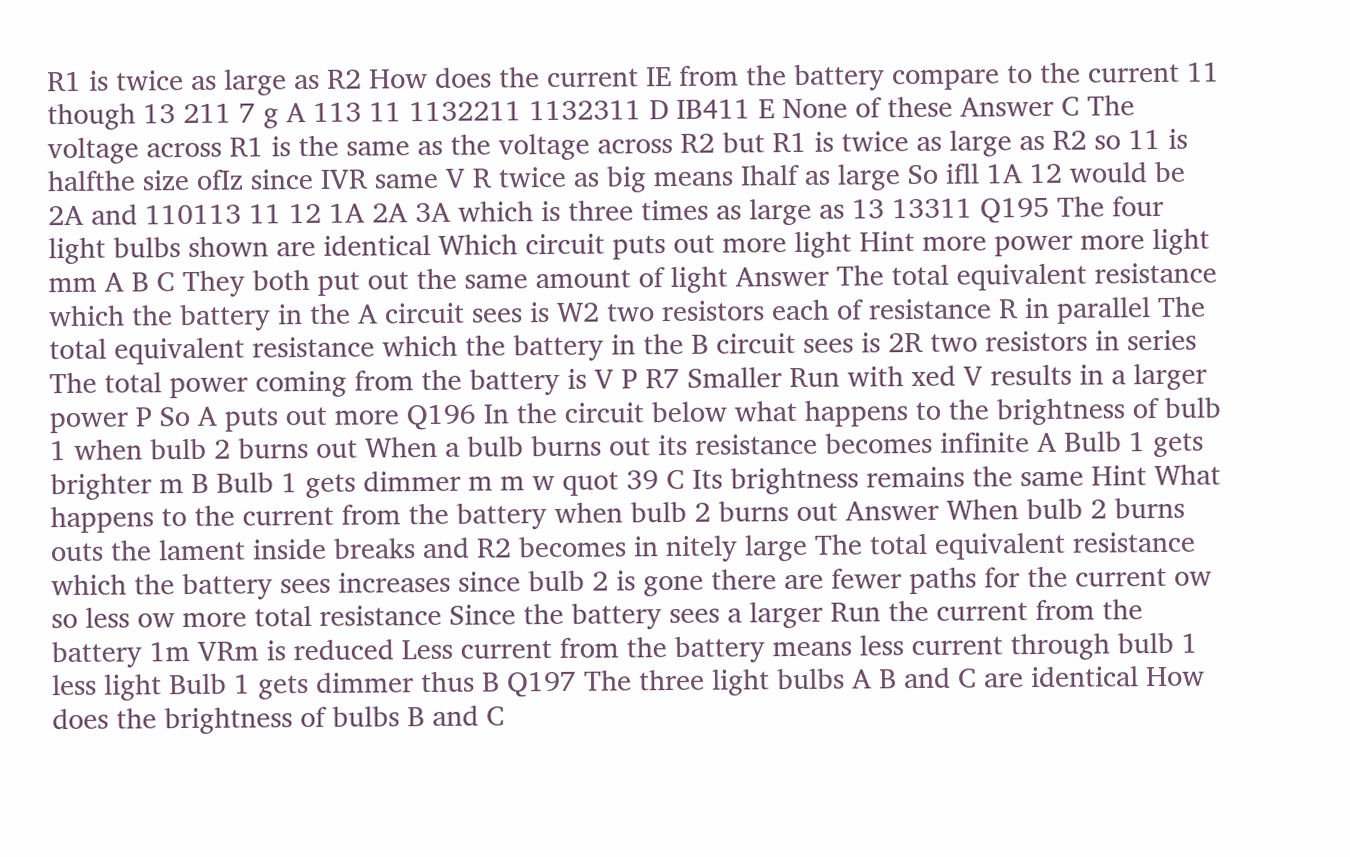R1 is twice as large as R2 How does the current IE from the battery compare to the current 11 though 13 211 7 g A 113 11 1132211 1132311 D IB411 E None of these Answer C The voltage across R1 is the same as the voltage across R2 but R1 is twice as large as R2 so 11 is halfthe size ofIz since IVR same V R twice as big means Ihalf as large So ifll 1A 12 would be 2A and 110113 11 12 1A 2A 3A which is three times as large as 13 13311 Q195 The four light bulbs shown are identical Which circuit puts out more light Hint more power more light mm A B C They both put out the same amount of light Answer The total equivalent resistance which the battery in the A circuit sees is W2 two resistors each of resistance R in parallel The total equivalent resistance which the battery in the B circuit sees is 2R two resistors in series The total power coming from the battery is V P R7 Smaller Run with xed V results in a larger power P So A puts out more Q196 In the circuit below what happens to the brightness of bulb 1 when bulb 2 burns out When a bulb burns out its resistance becomes infinite A Bulb 1 gets brighter m B Bulb 1 gets dimmer m m w quot 39 C Its brightness remains the same Hint What happens to the current from the battery when bulb 2 burns out Answer When bulb 2 burns outs the lament inside breaks and R2 becomes in nitely large The total equivalent resistance which the battery sees increases since bulb 2 is gone there are fewer paths for the current ow so less ow more total resistance Since the battery sees a larger Run the current from the battery 1m VRm is reduced Less current from the battery means less current through bulb 1 less light Bulb 1 gets dimmer thus B Q197 The three light bulbs A B and C are identical How does the brightness of bulbs B and C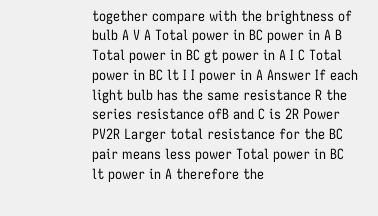together compare with the brightness of bulb A V A Total power in BC power in A B Total power in BC gt power in A I C Total power in BC lt I I power in A Answer If each light bulb has the same resistance R the series resistance ofB and C is 2R Power PV2R Larger total resistance for the BC pair means less power Total power in BC lt power in A therefore the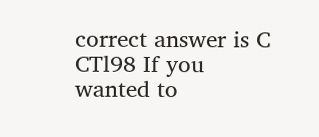correct answer is C CTl98 If you wanted to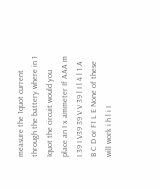measure the 1quot current through the battery where in 1 Iquot the circuit would you place an I x ammeter If AAA m I 39 I V39 39 V V 39 l I l 4 l 1 A B C D or F1 L E None of these will work i h l i I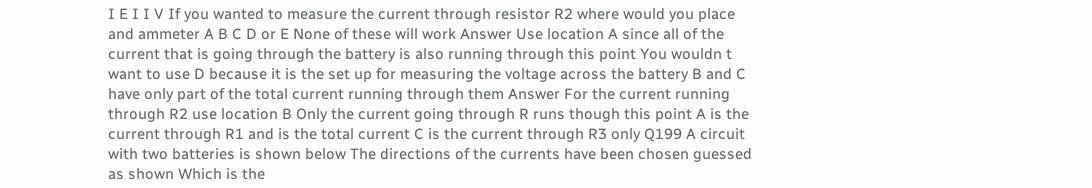I E I I V If you wanted to measure the current through resistor R2 where would you place and ammeter A B C D or E None of these will work Answer Use location A since all of the current that is going through the battery is also running through this point You wouldn t want to use D because it is the set up for measuring the voltage across the battery B and C have only part of the total current running through them Answer For the current running through R2 use location B Only the current going through R runs though this point A is the current through R1 and is the total current C is the current through R3 only Q199 A circuit with two batteries is shown below The directions of the currents have been chosen guessed as shown Which is the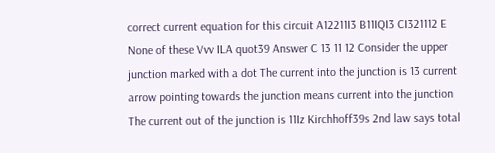correct current equation for this circuit A12211I3 B11IQI3 CI321112 E None of these Vvv ILA quot39 Answer C 13 11 12 Consider the upper junction marked with a dot The current into the junction is 13 current arrow pointing towards the junction means current into the junction The current out of the junction is 11Iz Kirchhoff39s 2nd law says total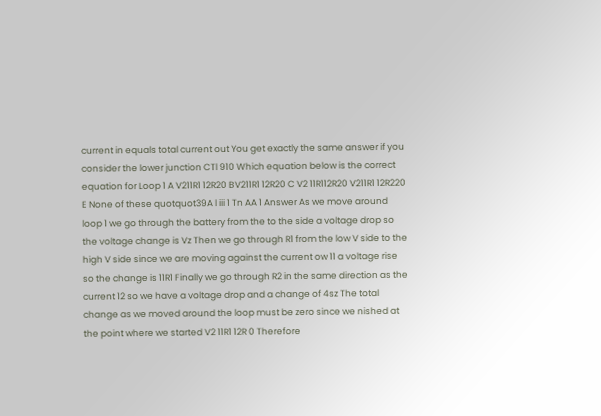current in equals total current out You get exactly the same answer if you consider the lower junction CTl 910 Which equation below is the correct equation for Loop 1 A V211R1 12R20 BV211R1 12R20 C V2 11R112R20 V211R1 12R220 E None of these quotquot39A l iii 1 Tn AA 1 Answer As we move around loop 1 we go through the battery from the to the side a voltage drop so the voltage change is Vz Then we go through R1 from the low V side to the high V side since we are moving against the current ow 11 a voltage rise so the change is 11R1 Finally we go through R2 in the same direction as the current 12 so we have a voltage drop and a change of 4sz The total change as we moved around the loop must be zero since we nished at the point where we started V2 11R1 12R 0 Therefore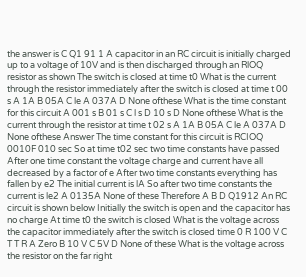the answer is C Q1 91 1 A capacitor in an RC circuit is initially charged up to a voltage of 10V and is then discharged through an RlOQ resistor as shown The switch is closed at time t0 What is the current through the resistor immediately after the switch is closed at time t 00 s A 1A B 05A C le A 037A D None ofthese What is the time constant for this circuit A 001 s B 01 s C l s D 10 s D None ofthese What is the current through the resistor at time t 02 s A 1A B 05A C le A 037A D None ofthese Answer The time constant for this circuit is RCIOQ 0010F 010 sec So at time t02 sec two time constants have passed After one time constant the voltage charge and current have all decreased by a factor of e After two time constants everything has fallen by e2 The initial current is lA So after two time constants the current is le2 A 0135A None of these Therefore A B D Q1912 An RC circuit is shown below Initially the switch is open and the capacitor has no charge At time t0 the switch is closed What is the voltage across the capacitor immediately after the switch is closed time 0 R 100 V C T T R A Zero B 10 V C 5V D None of these What is the voltage across the resistor on the far right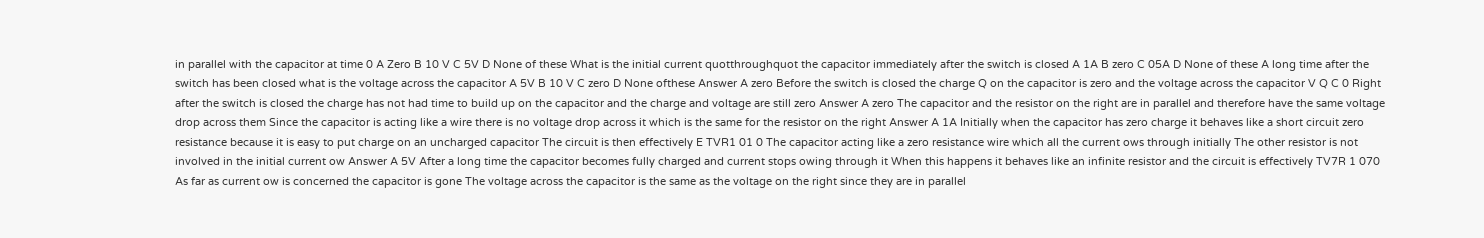in parallel with the capacitor at time 0 A Zero B 10 V C 5V D None of these What is the initial current quotthroughquot the capacitor immediately after the switch is closed A 1A B zero C 05A D None of these A long time after the switch has been closed what is the voltage across the capacitor A 5V B 10 V C zero D None ofthese Answer A zero Before the switch is closed the charge Q on the capacitor is zero and the voltage across the capacitor V Q C 0 Right after the switch is closed the charge has not had time to build up on the capacitor and the charge and voltage are still zero Answer A zero The capacitor and the resistor on the right are in parallel and therefore have the same voltage drop across them Since the capacitor is acting like a wire there is no voltage drop across it which is the same for the resistor on the right Answer A 1A Initially when the capacitor has zero charge it behaves like a short circuit zero resistance because it is easy to put charge on an uncharged capacitor The circuit is then effectively E TVR1 01 0 The capacitor acting like a zero resistance wire which all the current ows through initially The other resistor is not involved in the initial current ow Answer A 5V After a long time the capacitor becomes fully charged and current stops owing through it When this happens it behaves like an infinite resistor and the circuit is effectively TV7R 1 070 As far as current ow is concerned the capacitor is gone The voltage across the capacitor is the same as the voltage on the right since they are in parallel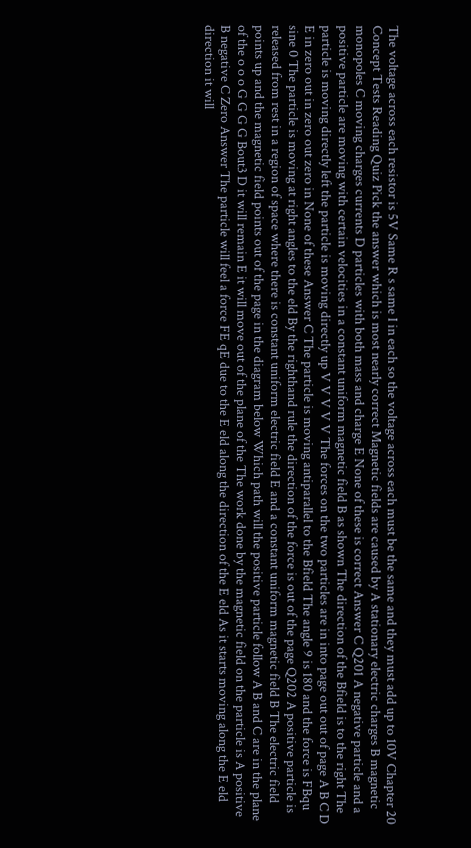The voltage across each resistor is 5V Same R s same I in each so the voltage across each must be the same and they must add up to 10V Chapter 20 Concept Tests Reading Quiz Pick the answer which is most nearly correct Magnetic fields are caused by A stationary electric charges B magnetic monopoles C moving charges currents D particles with both mass and charge E None of these is correct Answer C Q201 A negative particle and a positive particle are moving with certain velocities in a constant uniform magnetic field B as shown The direction of the Bfield is to the right The particle is moving directly left the particle is moving directly up V V V V V The forces on the two particles are in into page out out of page A B C D E in zero out in zero out zero in None of these Answer C The particle is moving antiparallel to the Bfield The angle 9 is 180 and the force is FBqu sine 0 The particle is moving at right angles to the eld By the righthand rule the direction of the force is out of the page Q202 A positive particle is released from rest in a region of space where there is constant uniform electric field E and a constant uniform magnetic field B The electric field points up and the magnetic field points out of the page in the diagram below Which path will the positive particle follow A B and C are in the plane of the o o o G G G G Bout3 D it will remain E it will move out of the plane of the The work done by the magnetic field on the particle is A positive B negative C Zero Answer The particle will feel a force FE qE due to the E eld along the direction of the E eld As it starts moving along the E eld direction it will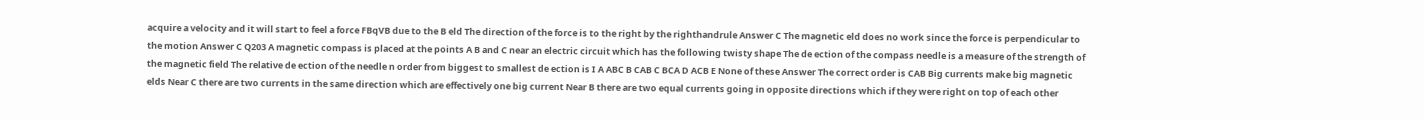acquire a velocity and it will start to feel a force FBqVB due to the B eld The direction of the force is to the right by the righthandrule Answer C The magnetic eld does no work since the force is perpendicular to the motion Answer C Q203 A magnetic compass is placed at the points A B and C near an electric circuit which has the following twisty shape The de ection of the compass needle is a measure of the strength of the magnetic field The relative de ection of the needle n order from biggest to smallest de ection is I A ABC B CAB C BCA D ACB E None of these Answer The correct order is CAB Big currents make big magnetic elds Near C there are two currents in the same direction which are effectively one big current Near B there are two equal currents going in opposite directions which if they were right on top of each other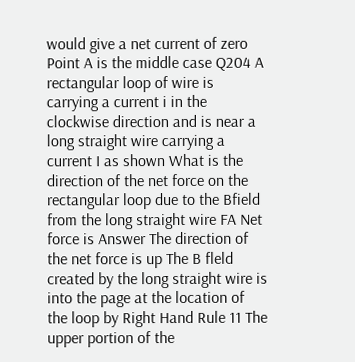would give a net current of zero Point A is the middle case Q204 A rectangular loop of wire is carrying a current i in the clockwise direction and is near a long straight wire carrying a current I as shown What is the direction of the net force on the rectangular loop due to the Bfield from the long straight wire FA Net force is Answer The direction of the net force is up The B fleld created by the long straight wire is into the page at the location of the loop by Right Hand Rule 11 The upper portion of the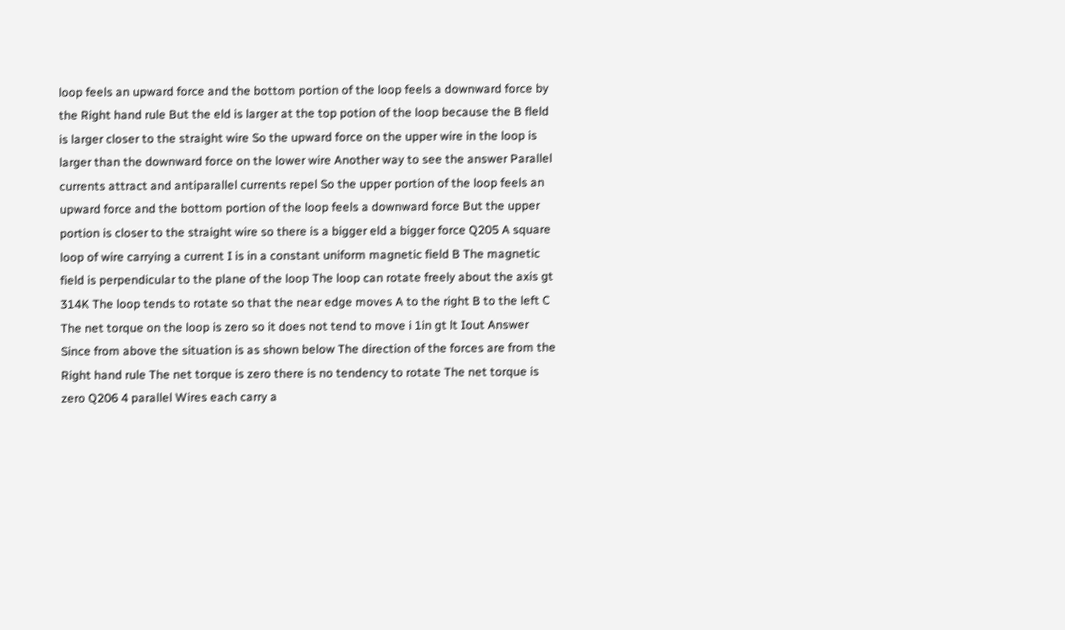loop feels an upward force and the bottom portion of the loop feels a downward force by the Right hand rule But the eld is larger at the top potion of the loop because the B fleld is larger closer to the straight wire So the upward force on the upper wire in the loop is larger than the downward force on the lower wire Another way to see the answer Parallel currents attract and antiparallel currents repel So the upper portion of the loop feels an upward force and the bottom portion of the loop feels a downward force But the upper portion is closer to the straight wire so there is a bigger eld a bigger force Q205 A square loop of wire carrying a current I is in a constant uniform magnetic field B The magnetic field is perpendicular to the plane of the loop The loop can rotate freely about the axis gt 314K The loop tends to rotate so that the near edge moves A to the right B to the left C The net torque on the loop is zero so it does not tend to move i 1in gt lt Iout Answer Since from above the situation is as shown below The direction of the forces are from the Right hand rule The net torque is zero there is no tendency to rotate The net torque is zero Q206 4 parallel Wires each carry a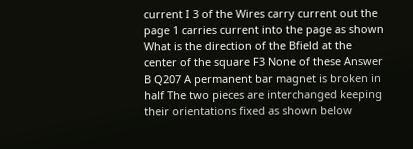current I 3 of the Wires carry current out the page 1 carries current into the page as shown What is the direction of the Bfield at the center of the square F3 None of these Answer B Q207 A permanent bar magnet is broken in half The two pieces are interchanged keeping their orientations fixed as shown below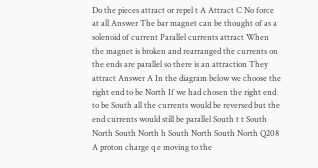Do the pieces attract or repel t A Attract C No force at all Answer The bar magnet can be thought of as a solenoid of current Parallel currents attract When the magnet is broken and rearranged the currents on the ends are parallel so there is an attraction They attract Answer A In the diagram below we choose the right end to be North If we had chosen the right end to be South all the currents would be reversed but the end currents would still be parallel South t t South North South North h South North South North Q208 A proton charge q e moving to the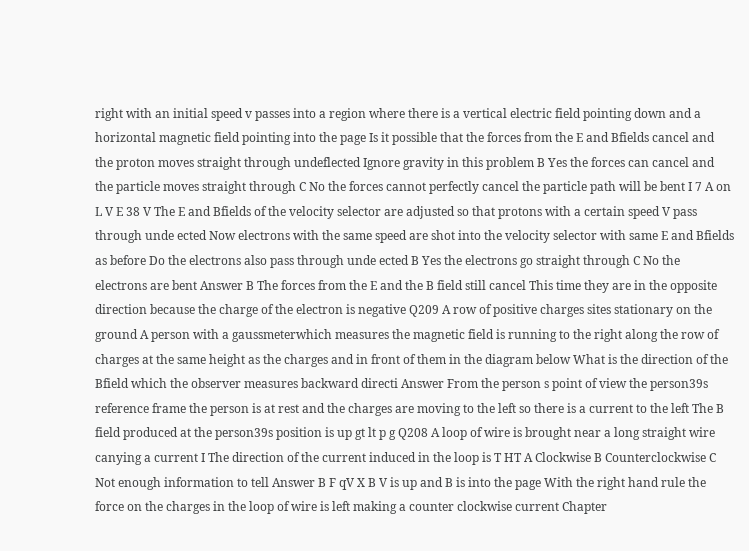right with an initial speed v passes into a region where there is a vertical electric field pointing down and a horizontal magnetic field pointing into the page Is it possible that the forces from the E and Bfields cancel and the proton moves straight through undeflected Ignore gravity in this problem B Yes the forces can cancel and the particle moves straight through C No the forces cannot perfectly cancel the particle path will be bent I 7 A on L V E 38 V The E and Bfields of the velocity selector are adjusted so that protons with a certain speed V pass through unde ected Now electrons with the same speed are shot into the velocity selector with same E and Bfields as before Do the electrons also pass through unde ected B Yes the electrons go straight through C No the electrons are bent Answer B The forces from the E and the B field still cancel This time they are in the opposite direction because the charge of the electron is negative Q209 A row of positive charges sites stationary on the ground A person with a gaussmeterwhich measures the magnetic field is running to the right along the row of charges at the same height as the charges and in front of them in the diagram below What is the direction of the Bfield which the observer measures backward directi Answer From the person s point of view the person39s reference frame the person is at rest and the charges are moving to the left so there is a current to the left The B field produced at the person39s position is up gt lt p g Q208 A loop of wire is brought near a long straight wire canying a current I The direction of the current induced in the loop is T HT A Clockwise B Counterclockwise C Not enough information to tell Answer B F qV X B V is up and B is into the page With the right hand rule the force on the charges in the loop of wire is left making a counter clockwise current Chapter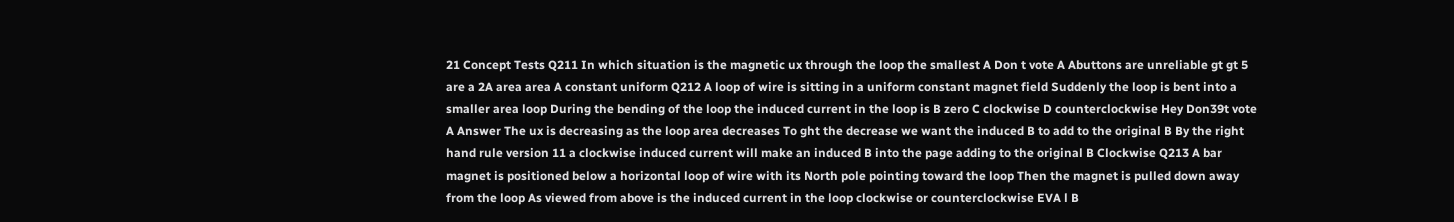21 Concept Tests Q211 In which situation is the magnetic ux through the loop the smallest A Don t vote A Abuttons are unreliable gt gt 5 are a 2A area area A constant uniform Q212 A loop of wire is sitting in a uniform constant magnet field Suddenly the loop is bent into a smaller area loop During the bending of the loop the induced current in the loop is B zero C clockwise D counterclockwise Hey Don39t vote A Answer The ux is decreasing as the loop area decreases To ght the decrease we want the induced B to add to the original B By the right hand rule version 11 a clockwise induced current will make an induced B into the page adding to the original B Clockwise Q213 A bar magnet is positioned below a horizontal loop of wire with its North pole pointing toward the loop Then the magnet is pulled down away from the loop As viewed from above is the induced current in the loop clockwise or counterclockwise EVA l B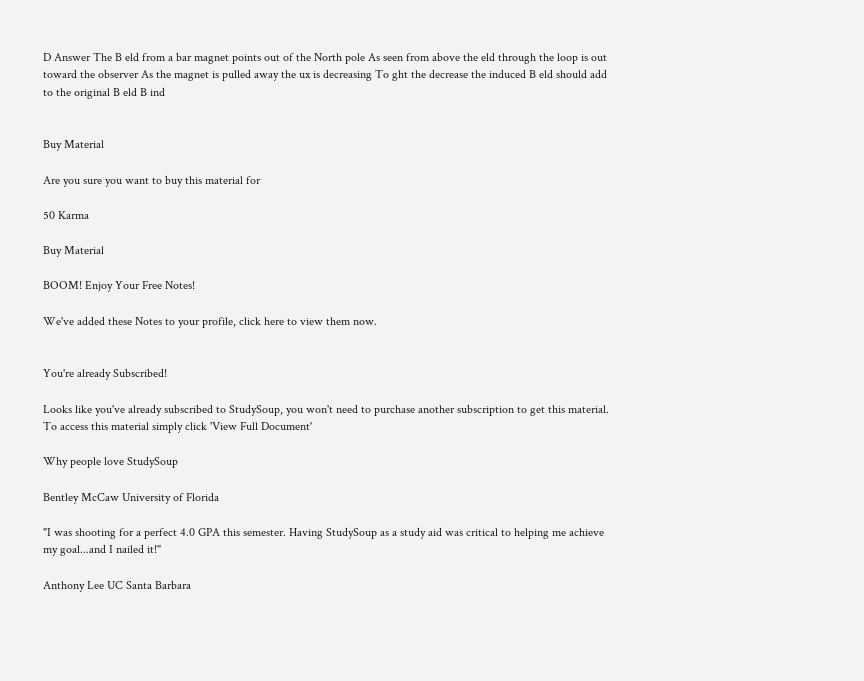D Answer The B eld from a bar magnet points out of the North pole As seen from above the eld through the loop is out toward the observer As the magnet is pulled away the ux is decreasing To ght the decrease the induced B eld should add to the original B eld B ind


Buy Material

Are you sure you want to buy this material for

50 Karma

Buy Material

BOOM! Enjoy Your Free Notes!

We've added these Notes to your profile, click here to view them now.


You're already Subscribed!

Looks like you've already subscribed to StudySoup, you won't need to purchase another subscription to get this material. To access this material simply click 'View Full Document'

Why people love StudySoup

Bentley McCaw University of Florida

"I was shooting for a perfect 4.0 GPA this semester. Having StudySoup as a study aid was critical to helping me achieve my goal...and I nailed it!"

Anthony Lee UC Santa Barbara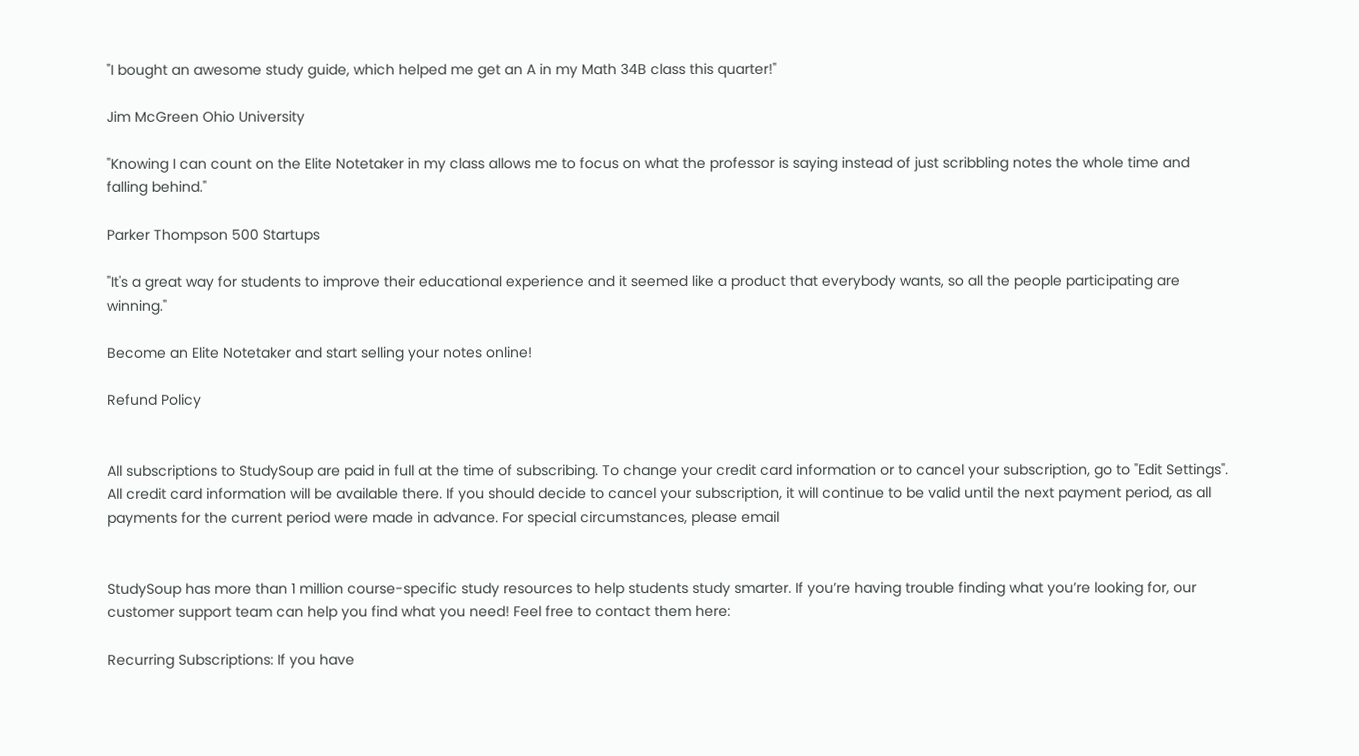"I bought an awesome study guide, which helped me get an A in my Math 34B class this quarter!"

Jim McGreen Ohio University

"Knowing I can count on the Elite Notetaker in my class allows me to focus on what the professor is saying instead of just scribbling notes the whole time and falling behind."

Parker Thompson 500 Startups

"It's a great way for students to improve their educational experience and it seemed like a product that everybody wants, so all the people participating are winning."

Become an Elite Notetaker and start selling your notes online!

Refund Policy


All subscriptions to StudySoup are paid in full at the time of subscribing. To change your credit card information or to cancel your subscription, go to "Edit Settings". All credit card information will be available there. If you should decide to cancel your subscription, it will continue to be valid until the next payment period, as all payments for the current period were made in advance. For special circumstances, please email


StudySoup has more than 1 million course-specific study resources to help students study smarter. If you’re having trouble finding what you’re looking for, our customer support team can help you find what you need! Feel free to contact them here:

Recurring Subscriptions: If you have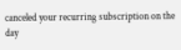canceled your recurring subscription on the day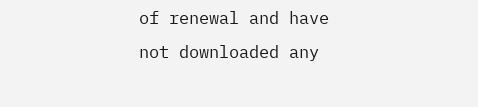of renewal and have not downloaded any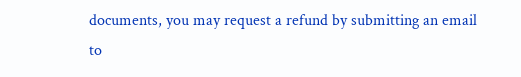documents, you may request a refund by submitting an email to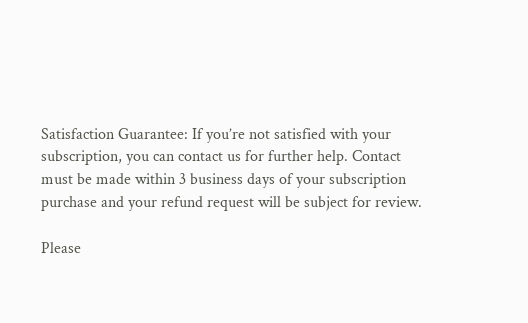Satisfaction Guarantee: If you’re not satisfied with your subscription, you can contact us for further help. Contact must be made within 3 business days of your subscription purchase and your refund request will be subject for review.

Please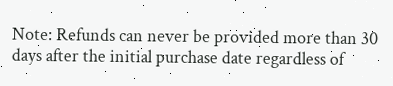Note: Refunds can never be provided more than 30 days after the initial purchase date regardless of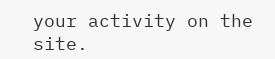your activity on the site.